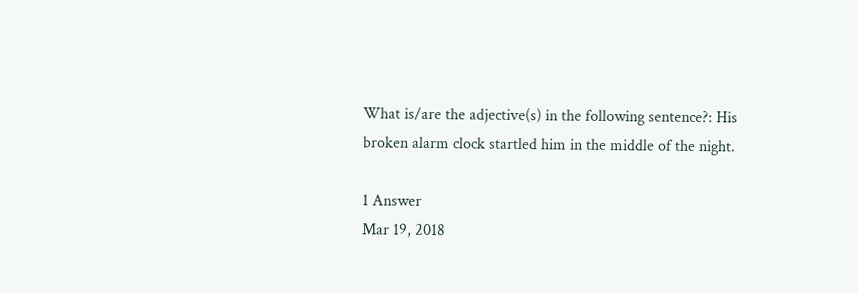What is/are the adjective(s) in the following sentence?: His broken alarm clock startled him in the middle of the night.

1 Answer
Mar 19, 2018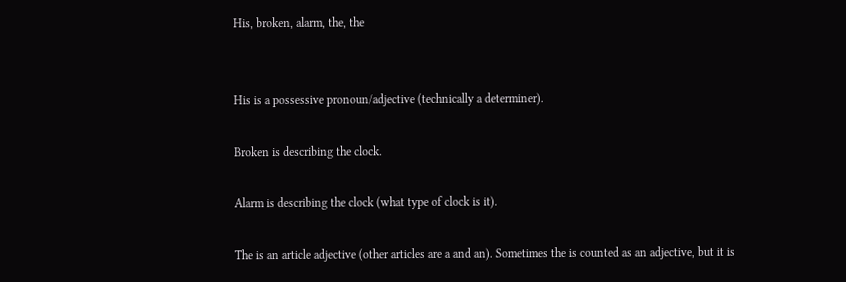His, broken, alarm, the, the


His is a possessive pronoun/adjective (technically a determiner).

Broken is describing the clock.

Alarm is describing the clock (what type of clock is it).

The is an article adjective (other articles are a and an). Sometimes the is counted as an adjective, but it is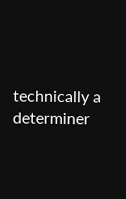technically a determiner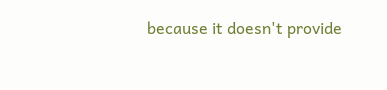because it doesn't provide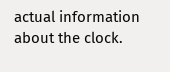actual information about the clock.